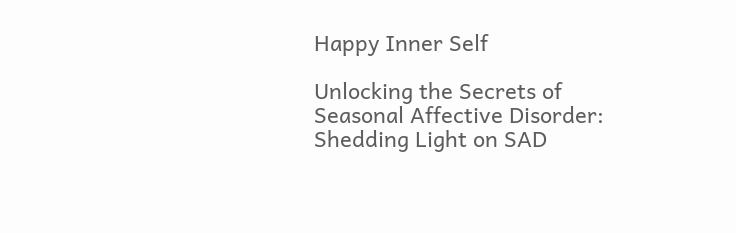Happy Inner Self

Unlocking the Secrets of Seasonal Affective Disorder: Shedding Light on SAD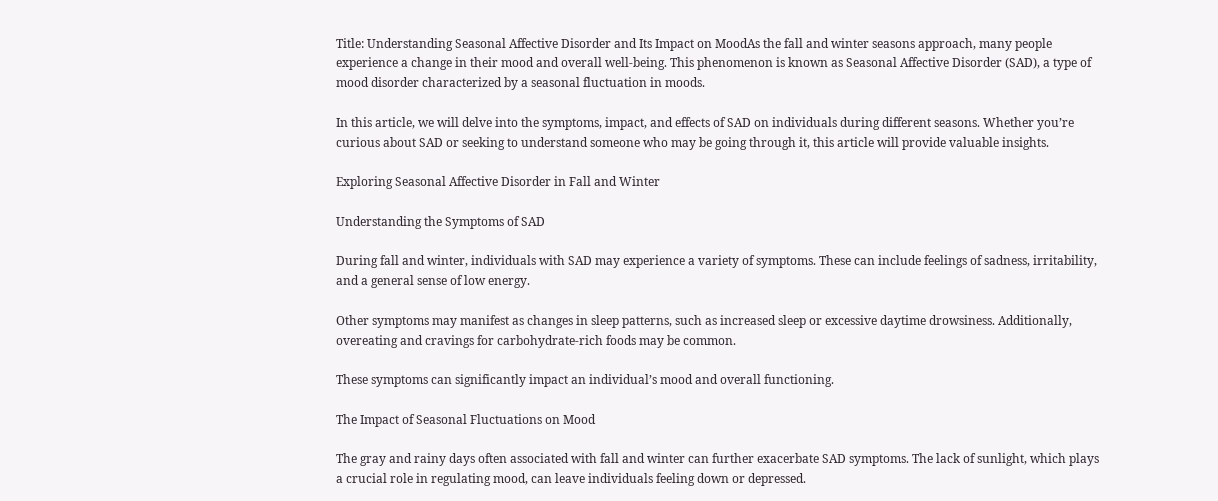Title: Understanding Seasonal Affective Disorder and Its Impact on MoodAs the fall and winter seasons approach, many people experience a change in their mood and overall well-being. This phenomenon is known as Seasonal Affective Disorder (SAD), a type of mood disorder characterized by a seasonal fluctuation in moods.

In this article, we will delve into the symptoms, impact, and effects of SAD on individuals during different seasons. Whether you’re curious about SAD or seeking to understand someone who may be going through it, this article will provide valuable insights.

Exploring Seasonal Affective Disorder in Fall and Winter

Understanding the Symptoms of SAD

During fall and winter, individuals with SAD may experience a variety of symptoms. These can include feelings of sadness, irritability, and a general sense of low energy.

Other symptoms may manifest as changes in sleep patterns, such as increased sleep or excessive daytime drowsiness. Additionally, overeating and cravings for carbohydrate-rich foods may be common.

These symptoms can significantly impact an individual’s mood and overall functioning.

The Impact of Seasonal Fluctuations on Mood

The gray and rainy days often associated with fall and winter can further exacerbate SAD symptoms. The lack of sunlight, which plays a crucial role in regulating mood, can leave individuals feeling down or depressed.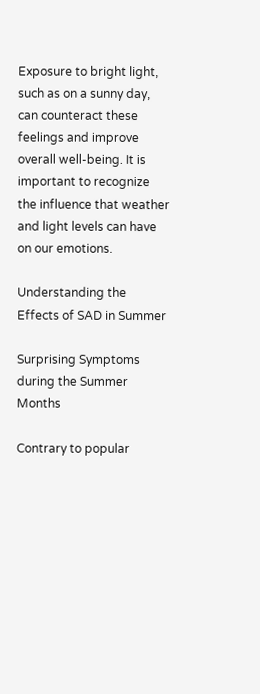Exposure to bright light, such as on a sunny day, can counteract these feelings and improve overall well-being. It is important to recognize the influence that weather and light levels can have on our emotions.

Understanding the Effects of SAD in Summer

Surprising Symptoms during the Summer Months

Contrary to popular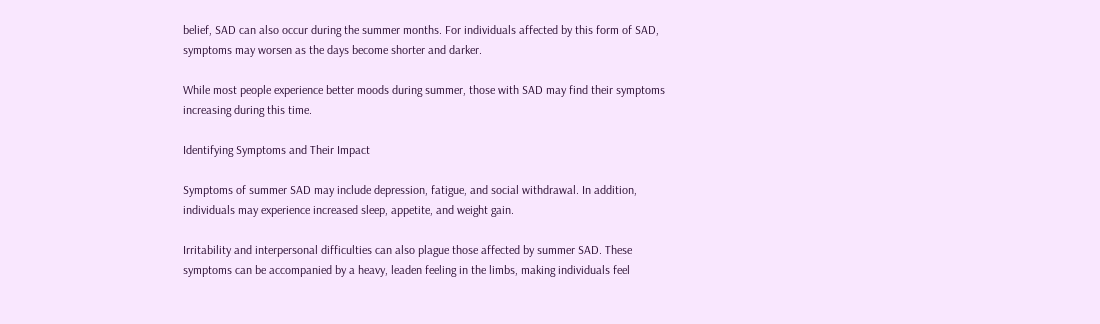belief, SAD can also occur during the summer months. For individuals affected by this form of SAD, symptoms may worsen as the days become shorter and darker.

While most people experience better moods during summer, those with SAD may find their symptoms increasing during this time.

Identifying Symptoms and Their Impact

Symptoms of summer SAD may include depression, fatigue, and social withdrawal. In addition, individuals may experience increased sleep, appetite, and weight gain.

Irritability and interpersonal difficulties can also plague those affected by summer SAD. These symptoms can be accompanied by a heavy, leaden feeling in the limbs, making individuals feel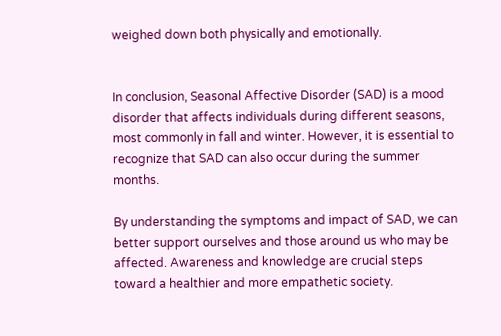weighed down both physically and emotionally.


In conclusion, Seasonal Affective Disorder (SAD) is a mood disorder that affects individuals during different seasons, most commonly in fall and winter. However, it is essential to recognize that SAD can also occur during the summer months.

By understanding the symptoms and impact of SAD, we can better support ourselves and those around us who may be affected. Awareness and knowledge are crucial steps toward a healthier and more empathetic society.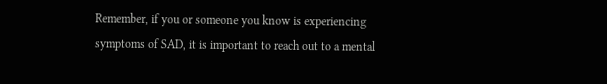Remember, if you or someone you know is experiencing symptoms of SAD, it is important to reach out to a mental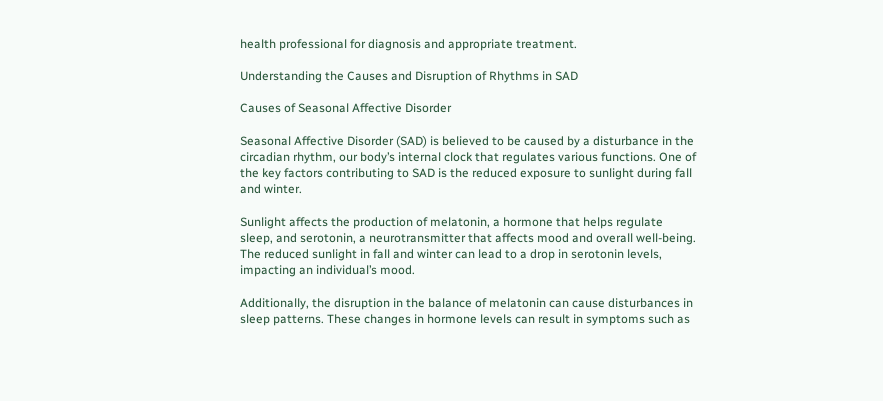health professional for diagnosis and appropriate treatment.

Understanding the Causes and Disruption of Rhythms in SAD

Causes of Seasonal Affective Disorder

Seasonal Affective Disorder (SAD) is believed to be caused by a disturbance in the circadian rhythm, our body’s internal clock that regulates various functions. One of the key factors contributing to SAD is the reduced exposure to sunlight during fall and winter.

Sunlight affects the production of melatonin, a hormone that helps regulate sleep, and serotonin, a neurotransmitter that affects mood and overall well-being. The reduced sunlight in fall and winter can lead to a drop in serotonin levels, impacting an individual’s mood.

Additionally, the disruption in the balance of melatonin can cause disturbances in sleep patterns. These changes in hormone levels can result in symptoms such as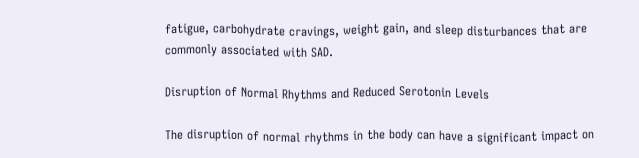fatigue, carbohydrate cravings, weight gain, and sleep disturbances that are commonly associated with SAD.

Disruption of Normal Rhythms and Reduced Serotonin Levels

The disruption of normal rhythms in the body can have a significant impact on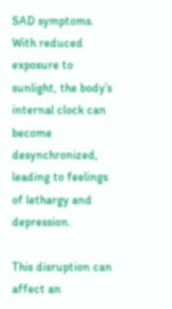SAD symptoms. With reduced exposure to sunlight, the body’s internal clock can become desynchronized, leading to feelings of lethargy and depression.

This disruption can affect an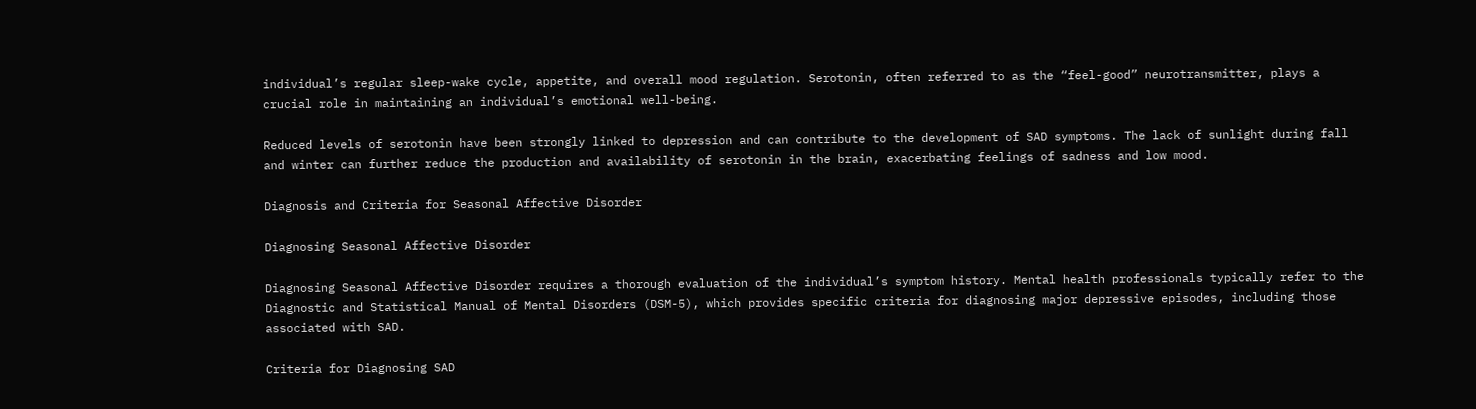individual’s regular sleep-wake cycle, appetite, and overall mood regulation. Serotonin, often referred to as the “feel-good” neurotransmitter, plays a crucial role in maintaining an individual’s emotional well-being.

Reduced levels of serotonin have been strongly linked to depression and can contribute to the development of SAD symptoms. The lack of sunlight during fall and winter can further reduce the production and availability of serotonin in the brain, exacerbating feelings of sadness and low mood.

Diagnosis and Criteria for Seasonal Affective Disorder

Diagnosing Seasonal Affective Disorder

Diagnosing Seasonal Affective Disorder requires a thorough evaluation of the individual’s symptom history. Mental health professionals typically refer to the Diagnostic and Statistical Manual of Mental Disorders (DSM-5), which provides specific criteria for diagnosing major depressive episodes, including those associated with SAD.

Criteria for Diagnosing SAD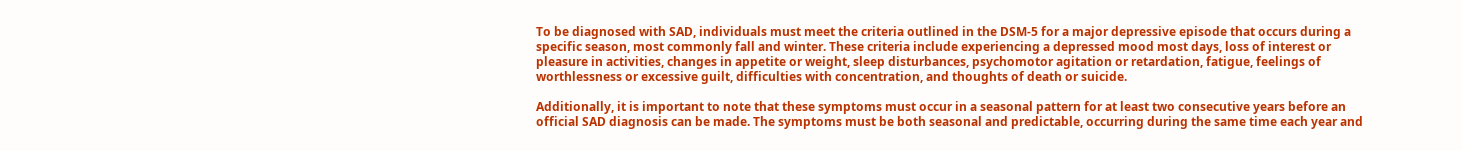To be diagnosed with SAD, individuals must meet the criteria outlined in the DSM-5 for a major depressive episode that occurs during a specific season, most commonly fall and winter. These criteria include experiencing a depressed mood most days, loss of interest or pleasure in activities, changes in appetite or weight, sleep disturbances, psychomotor agitation or retardation, fatigue, feelings of worthlessness or excessive guilt, difficulties with concentration, and thoughts of death or suicide.

Additionally, it is important to note that these symptoms must occur in a seasonal pattern for at least two consecutive years before an official SAD diagnosis can be made. The symptoms must be both seasonal and predictable, occurring during the same time each year and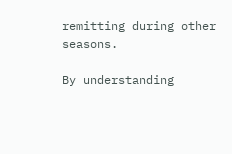remitting during other seasons.

By understanding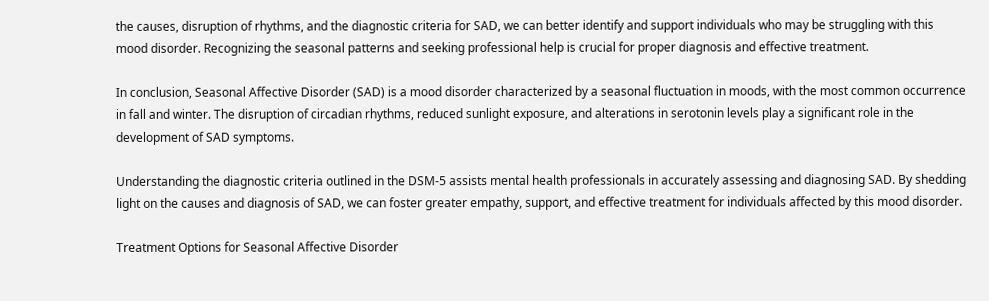the causes, disruption of rhythms, and the diagnostic criteria for SAD, we can better identify and support individuals who may be struggling with this mood disorder. Recognizing the seasonal patterns and seeking professional help is crucial for proper diagnosis and effective treatment.

In conclusion, Seasonal Affective Disorder (SAD) is a mood disorder characterized by a seasonal fluctuation in moods, with the most common occurrence in fall and winter. The disruption of circadian rhythms, reduced sunlight exposure, and alterations in serotonin levels play a significant role in the development of SAD symptoms.

Understanding the diagnostic criteria outlined in the DSM-5 assists mental health professionals in accurately assessing and diagnosing SAD. By shedding light on the causes and diagnosis of SAD, we can foster greater empathy, support, and effective treatment for individuals affected by this mood disorder.

Treatment Options for Seasonal Affective Disorder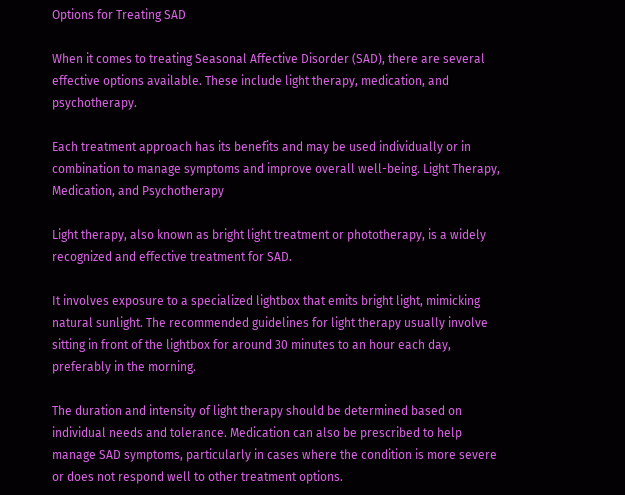Options for Treating SAD

When it comes to treating Seasonal Affective Disorder (SAD), there are several effective options available. These include light therapy, medication, and psychotherapy.

Each treatment approach has its benefits and may be used individually or in combination to manage symptoms and improve overall well-being. Light Therapy, Medication, and Psychotherapy

Light therapy, also known as bright light treatment or phototherapy, is a widely recognized and effective treatment for SAD.

It involves exposure to a specialized lightbox that emits bright light, mimicking natural sunlight. The recommended guidelines for light therapy usually involve sitting in front of the lightbox for around 30 minutes to an hour each day, preferably in the morning.

The duration and intensity of light therapy should be determined based on individual needs and tolerance. Medication can also be prescribed to help manage SAD symptoms, particularly in cases where the condition is more severe or does not respond well to other treatment options.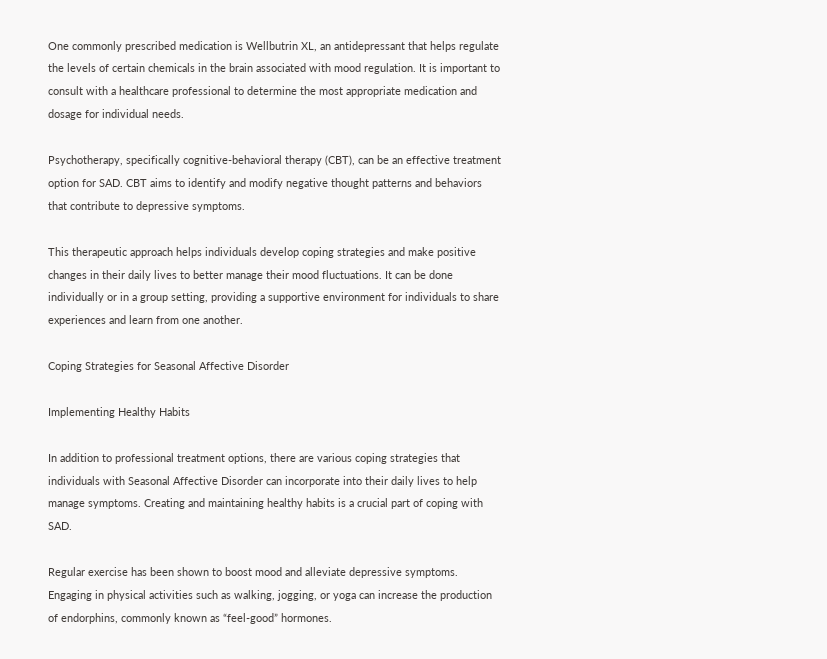One commonly prescribed medication is Wellbutrin XL, an antidepressant that helps regulate the levels of certain chemicals in the brain associated with mood regulation. It is important to consult with a healthcare professional to determine the most appropriate medication and dosage for individual needs.

Psychotherapy, specifically cognitive-behavioral therapy (CBT), can be an effective treatment option for SAD. CBT aims to identify and modify negative thought patterns and behaviors that contribute to depressive symptoms.

This therapeutic approach helps individuals develop coping strategies and make positive changes in their daily lives to better manage their mood fluctuations. It can be done individually or in a group setting, providing a supportive environment for individuals to share experiences and learn from one another.

Coping Strategies for Seasonal Affective Disorder

Implementing Healthy Habits

In addition to professional treatment options, there are various coping strategies that individuals with Seasonal Affective Disorder can incorporate into their daily lives to help manage symptoms. Creating and maintaining healthy habits is a crucial part of coping with SAD.

Regular exercise has been shown to boost mood and alleviate depressive symptoms. Engaging in physical activities such as walking, jogging, or yoga can increase the production of endorphins, commonly known as “feel-good” hormones.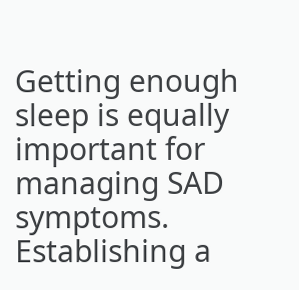Getting enough sleep is equally important for managing SAD symptoms. Establishing a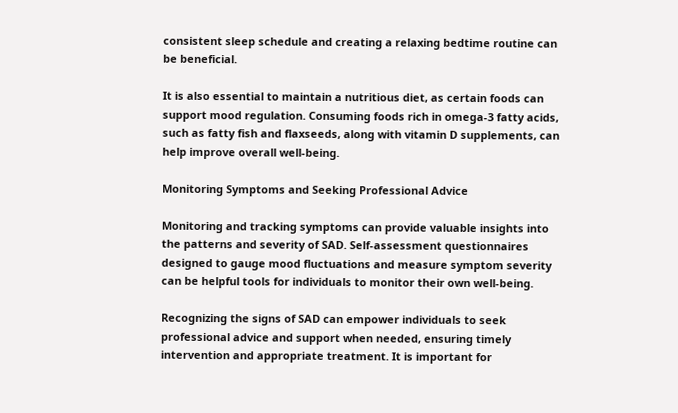consistent sleep schedule and creating a relaxing bedtime routine can be beneficial.

It is also essential to maintain a nutritious diet, as certain foods can support mood regulation. Consuming foods rich in omega-3 fatty acids, such as fatty fish and flaxseeds, along with vitamin D supplements, can help improve overall well-being.

Monitoring Symptoms and Seeking Professional Advice

Monitoring and tracking symptoms can provide valuable insights into the patterns and severity of SAD. Self-assessment questionnaires designed to gauge mood fluctuations and measure symptom severity can be helpful tools for individuals to monitor their own well-being.

Recognizing the signs of SAD can empower individuals to seek professional advice and support when needed, ensuring timely intervention and appropriate treatment. It is important for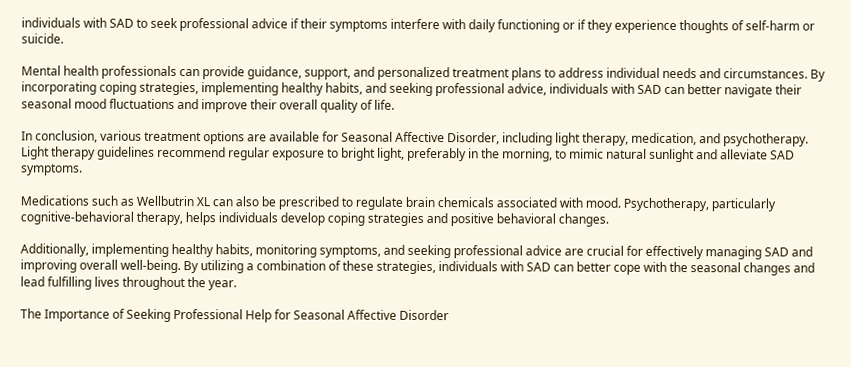individuals with SAD to seek professional advice if their symptoms interfere with daily functioning or if they experience thoughts of self-harm or suicide.

Mental health professionals can provide guidance, support, and personalized treatment plans to address individual needs and circumstances. By incorporating coping strategies, implementing healthy habits, and seeking professional advice, individuals with SAD can better navigate their seasonal mood fluctuations and improve their overall quality of life.

In conclusion, various treatment options are available for Seasonal Affective Disorder, including light therapy, medication, and psychotherapy. Light therapy guidelines recommend regular exposure to bright light, preferably in the morning, to mimic natural sunlight and alleviate SAD symptoms.

Medications such as Wellbutrin XL can also be prescribed to regulate brain chemicals associated with mood. Psychotherapy, particularly cognitive-behavioral therapy, helps individuals develop coping strategies and positive behavioral changes.

Additionally, implementing healthy habits, monitoring symptoms, and seeking professional advice are crucial for effectively managing SAD and improving overall well-being. By utilizing a combination of these strategies, individuals with SAD can better cope with the seasonal changes and lead fulfilling lives throughout the year.

The Importance of Seeking Professional Help for Seasonal Affective Disorder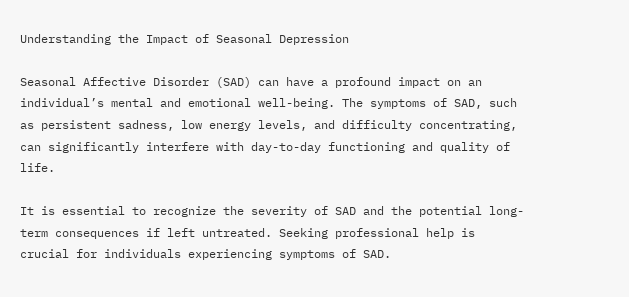Understanding the Impact of Seasonal Depression

Seasonal Affective Disorder (SAD) can have a profound impact on an individual’s mental and emotional well-being. The symptoms of SAD, such as persistent sadness, low energy levels, and difficulty concentrating, can significantly interfere with day-to-day functioning and quality of life.

It is essential to recognize the severity of SAD and the potential long-term consequences if left untreated. Seeking professional help is crucial for individuals experiencing symptoms of SAD.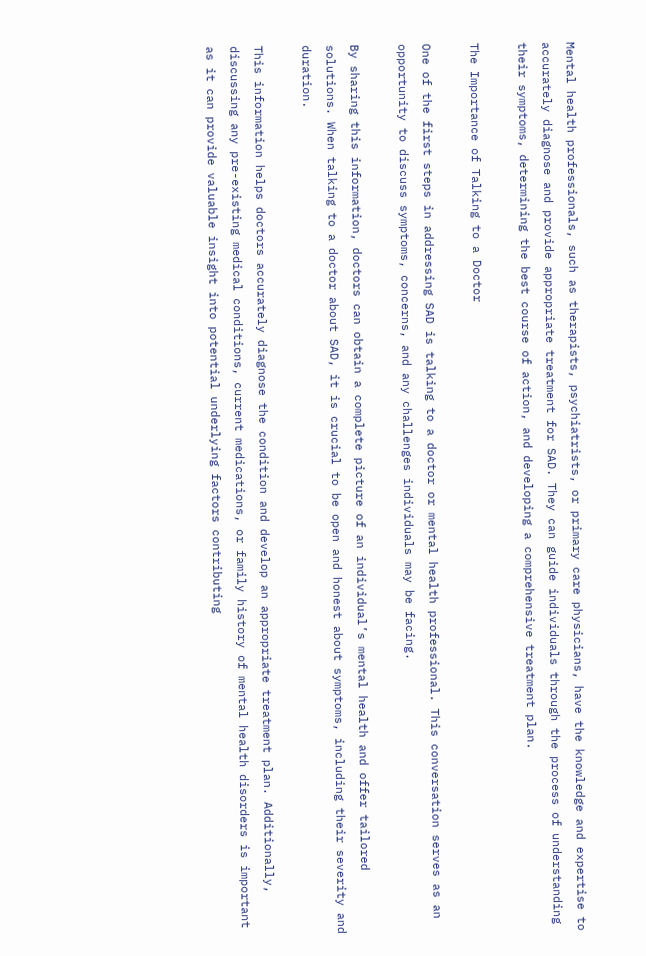Mental health professionals, such as therapists, psychiatrists, or primary care physicians, have the knowledge and expertise to accurately diagnose and provide appropriate treatment for SAD. They can guide individuals through the process of understanding their symptoms, determining the best course of action, and developing a comprehensive treatment plan.

The Importance of Talking to a Doctor

One of the first steps in addressing SAD is talking to a doctor or mental health professional. This conversation serves as an opportunity to discuss symptoms, concerns, and any challenges individuals may be facing.

By sharing this information, doctors can obtain a complete picture of an individual’s mental health and offer tailored solutions. When talking to a doctor about SAD, it is crucial to be open and honest about symptoms, including their severity and duration.

This information helps doctors accurately diagnose the condition and develop an appropriate treatment plan. Additionally, discussing any pre-existing medical conditions, current medications, or family history of mental health disorders is important as it can provide valuable insight into potential underlying factors contributing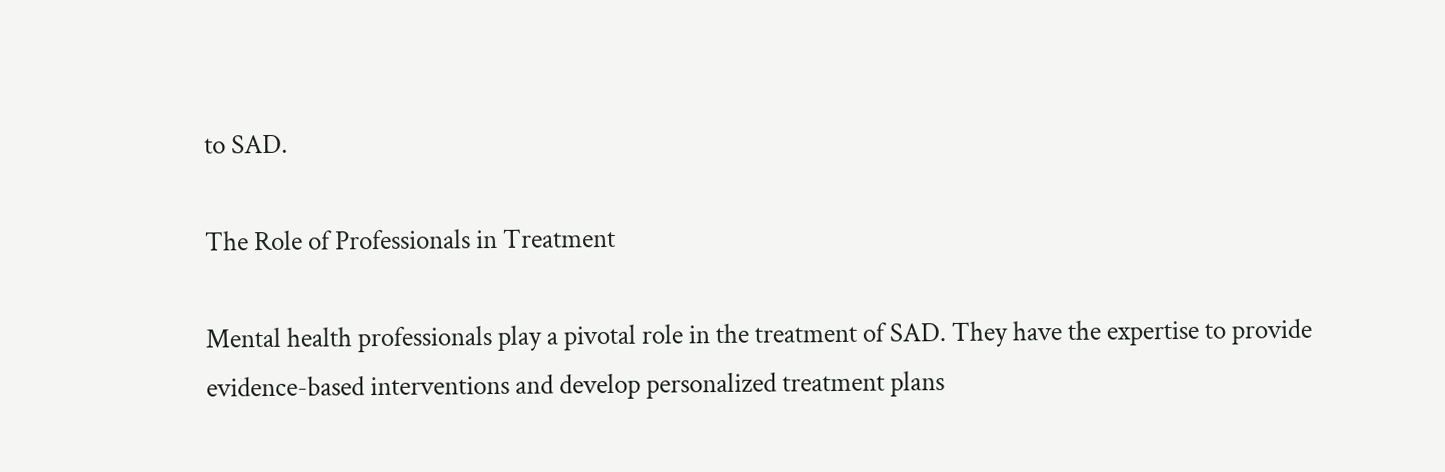to SAD.

The Role of Professionals in Treatment

Mental health professionals play a pivotal role in the treatment of SAD. They have the expertise to provide evidence-based interventions and develop personalized treatment plans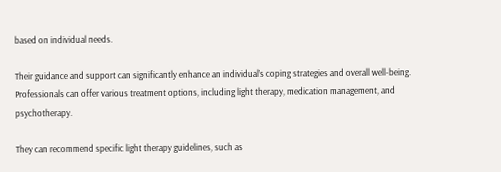based on individual needs.

Their guidance and support can significantly enhance an individual’s coping strategies and overall well-being. Professionals can offer various treatment options, including light therapy, medication management, and psychotherapy.

They can recommend specific light therapy guidelines, such as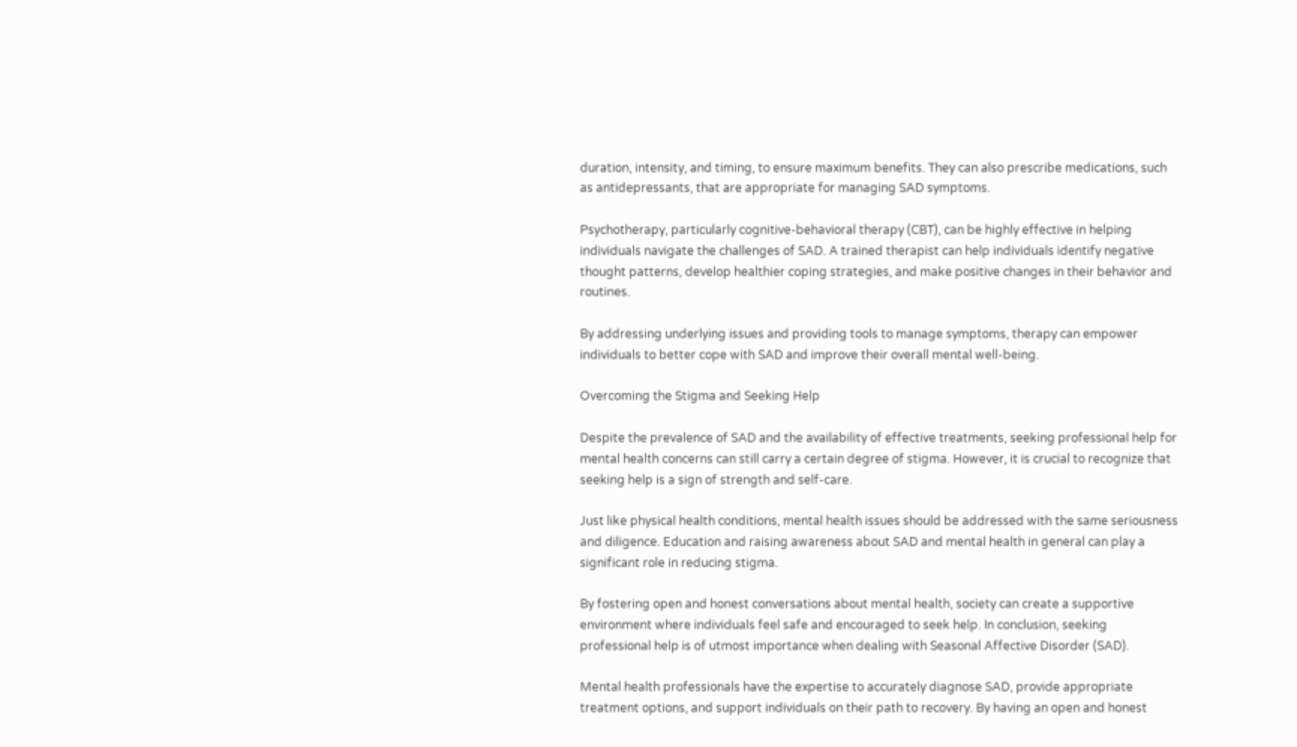duration, intensity, and timing, to ensure maximum benefits. They can also prescribe medications, such as antidepressants, that are appropriate for managing SAD symptoms.

Psychotherapy, particularly cognitive-behavioral therapy (CBT), can be highly effective in helping individuals navigate the challenges of SAD. A trained therapist can help individuals identify negative thought patterns, develop healthier coping strategies, and make positive changes in their behavior and routines.

By addressing underlying issues and providing tools to manage symptoms, therapy can empower individuals to better cope with SAD and improve their overall mental well-being.

Overcoming the Stigma and Seeking Help

Despite the prevalence of SAD and the availability of effective treatments, seeking professional help for mental health concerns can still carry a certain degree of stigma. However, it is crucial to recognize that seeking help is a sign of strength and self-care.

Just like physical health conditions, mental health issues should be addressed with the same seriousness and diligence. Education and raising awareness about SAD and mental health in general can play a significant role in reducing stigma.

By fostering open and honest conversations about mental health, society can create a supportive environment where individuals feel safe and encouraged to seek help. In conclusion, seeking professional help is of utmost importance when dealing with Seasonal Affective Disorder (SAD).

Mental health professionals have the expertise to accurately diagnose SAD, provide appropriate treatment options, and support individuals on their path to recovery. By having an open and honest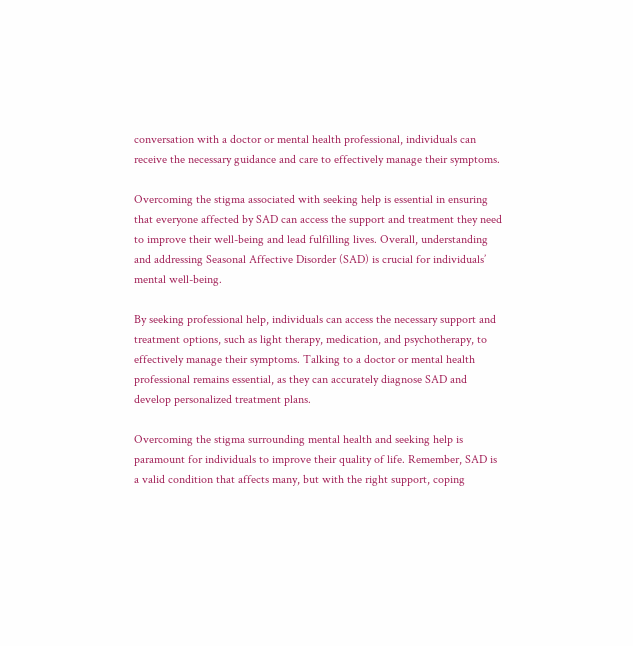conversation with a doctor or mental health professional, individuals can receive the necessary guidance and care to effectively manage their symptoms.

Overcoming the stigma associated with seeking help is essential in ensuring that everyone affected by SAD can access the support and treatment they need to improve their well-being and lead fulfilling lives. Overall, understanding and addressing Seasonal Affective Disorder (SAD) is crucial for individuals’ mental well-being.

By seeking professional help, individuals can access the necessary support and treatment options, such as light therapy, medication, and psychotherapy, to effectively manage their symptoms. Talking to a doctor or mental health professional remains essential, as they can accurately diagnose SAD and develop personalized treatment plans.

Overcoming the stigma surrounding mental health and seeking help is paramount for individuals to improve their quality of life. Remember, SAD is a valid condition that affects many, but with the right support, coping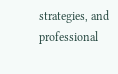strategies, and professional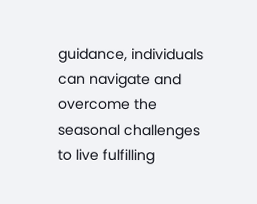guidance, individuals can navigate and overcome the seasonal challenges to live fulfilling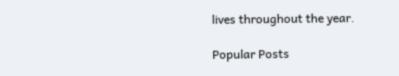lives throughout the year.

Popular Posts